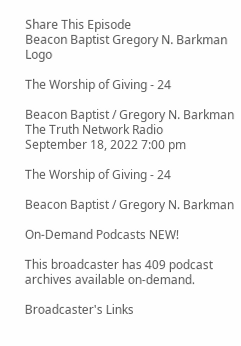Share This Episode
Beacon Baptist Gregory N. Barkman Logo

The Worship of Giving - 24

Beacon Baptist / Gregory N. Barkman
The Truth Network Radio
September 18, 2022 7:00 pm

The Worship of Giving - 24

Beacon Baptist / Gregory N. Barkman

On-Demand Podcasts NEW!

This broadcaster has 409 podcast archives available on-demand.

Broadcaster's Links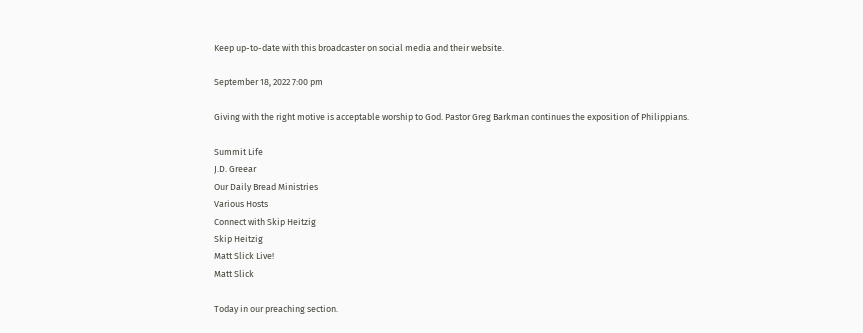Keep up-to-date with this broadcaster on social media and their website.

September 18, 2022 7:00 pm

Giving with the right motive is acceptable worship to God. Pastor Greg Barkman continues the exposition of Philippians.

Summit Life
J.D. Greear
Our Daily Bread Ministries
Various Hosts
Connect with Skip Heitzig
Skip Heitzig
Matt Slick Live!
Matt Slick

Today in our preaching section.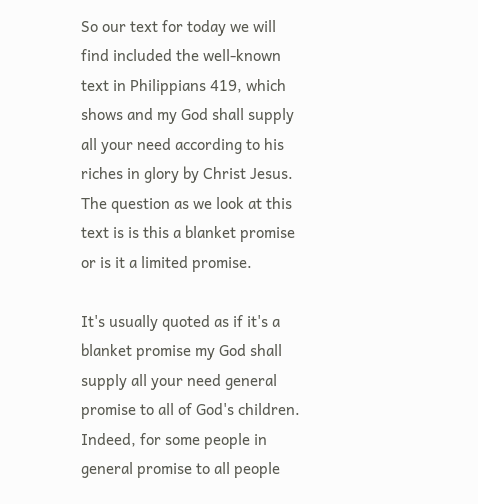So our text for today we will find included the well-known text in Philippians 419, which shows and my God shall supply all your need according to his riches in glory by Christ Jesus. The question as we look at this text is is this a blanket promise or is it a limited promise.

It's usually quoted as if it's a blanket promise my God shall supply all your need general promise to all of God's children. Indeed, for some people in general promise to all people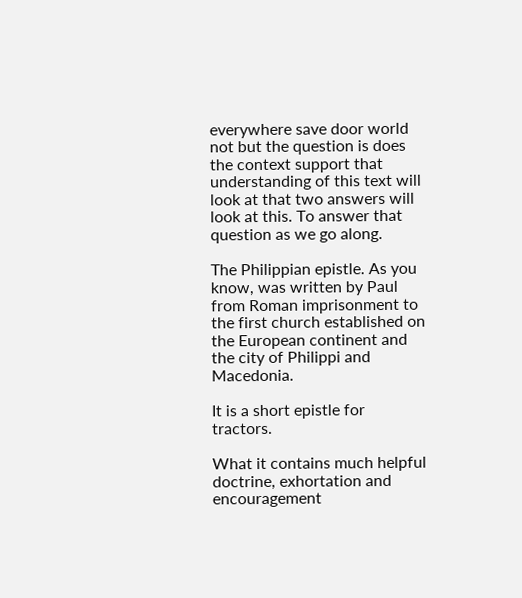everywhere save door world not but the question is does the context support that understanding of this text will look at that two answers will look at this. To answer that question as we go along.

The Philippian epistle. As you know, was written by Paul from Roman imprisonment to the first church established on the European continent and the city of Philippi and Macedonia.

It is a short epistle for tractors.

What it contains much helpful doctrine, exhortation and encouragement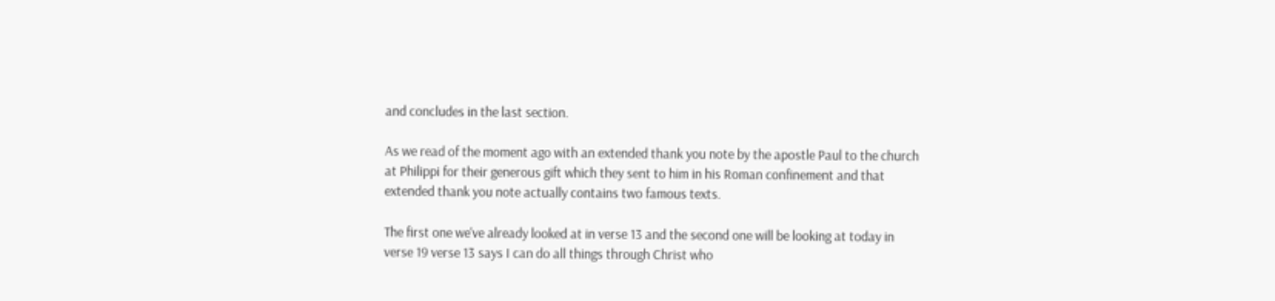and concludes in the last section.

As we read of the moment ago with an extended thank you note by the apostle Paul to the church at Philippi for their generous gift which they sent to him in his Roman confinement and that extended thank you note actually contains two famous texts.

The first one we've already looked at in verse 13 and the second one will be looking at today in verse 19 verse 13 says I can do all things through Christ who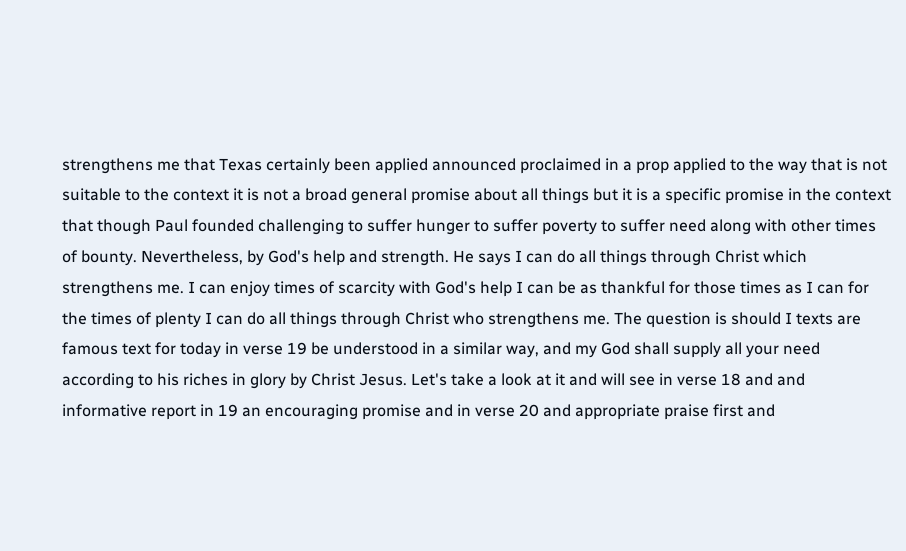strengthens me that Texas certainly been applied announced proclaimed in a prop applied to the way that is not suitable to the context it is not a broad general promise about all things but it is a specific promise in the context that though Paul founded challenging to suffer hunger to suffer poverty to suffer need along with other times of bounty. Nevertheless, by God's help and strength. He says I can do all things through Christ which strengthens me. I can enjoy times of scarcity with God's help I can be as thankful for those times as I can for the times of plenty I can do all things through Christ who strengthens me. The question is should I texts are famous text for today in verse 19 be understood in a similar way, and my God shall supply all your need according to his riches in glory by Christ Jesus. Let's take a look at it and will see in verse 18 and and informative report in 19 an encouraging promise and in verse 20 and appropriate praise first and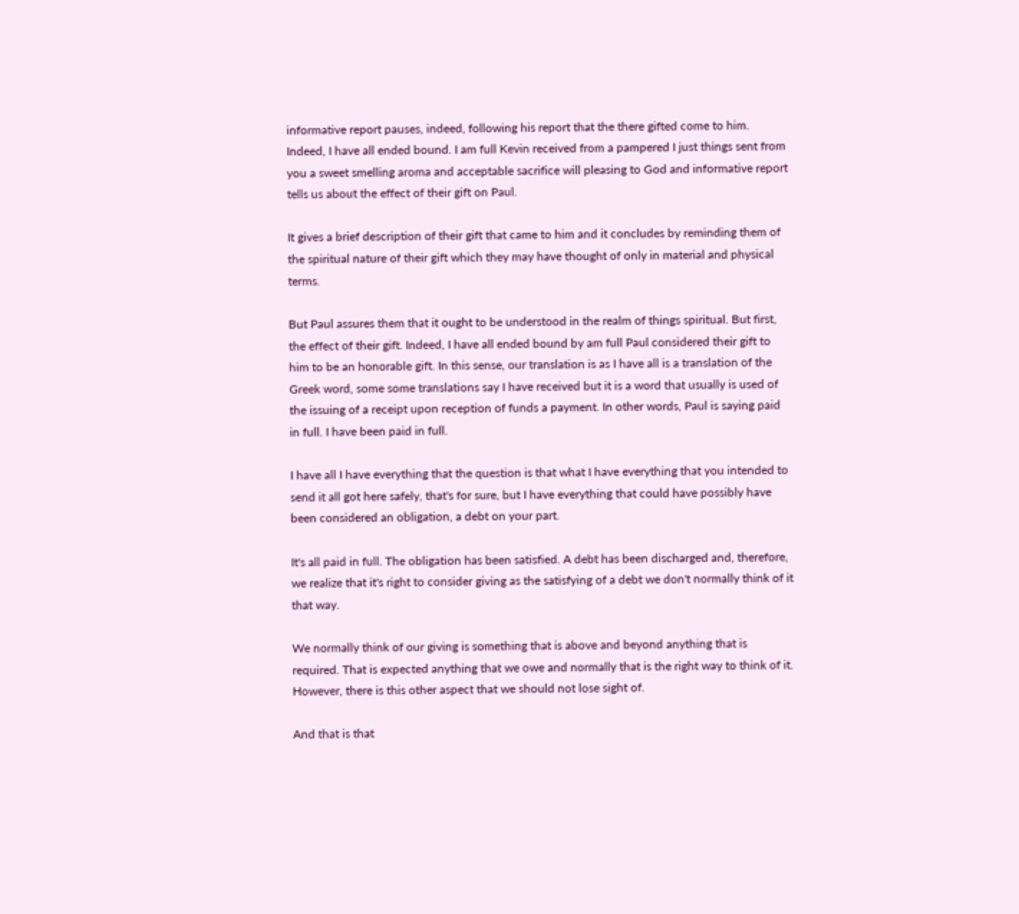informative report pauses, indeed, following his report that the there gifted come to him. Indeed, I have all ended bound. I am full Kevin received from a pampered I just things sent from you a sweet smelling aroma and acceptable sacrifice will pleasing to God and informative report tells us about the effect of their gift on Paul.

It gives a brief description of their gift that came to him and it concludes by reminding them of the spiritual nature of their gift which they may have thought of only in material and physical terms.

But Paul assures them that it ought to be understood in the realm of things spiritual. But first, the effect of their gift. Indeed, I have all ended bound by am full Paul considered their gift to him to be an honorable gift. In this sense, our translation is as I have all is a translation of the Greek word, some some translations say I have received but it is a word that usually is used of the issuing of a receipt upon reception of funds a payment. In other words, Paul is saying paid in full. I have been paid in full.

I have all I have everything that the question is that what I have everything that you intended to send it all got here safely, that's for sure, but I have everything that could have possibly have been considered an obligation, a debt on your part.

It's all paid in full. The obligation has been satisfied. A debt has been discharged and, therefore, we realize that it's right to consider giving as the satisfying of a debt we don't normally think of it that way.

We normally think of our giving is something that is above and beyond anything that is required. That is expected anything that we owe and normally that is the right way to think of it. However, there is this other aspect that we should not lose sight of.

And that is that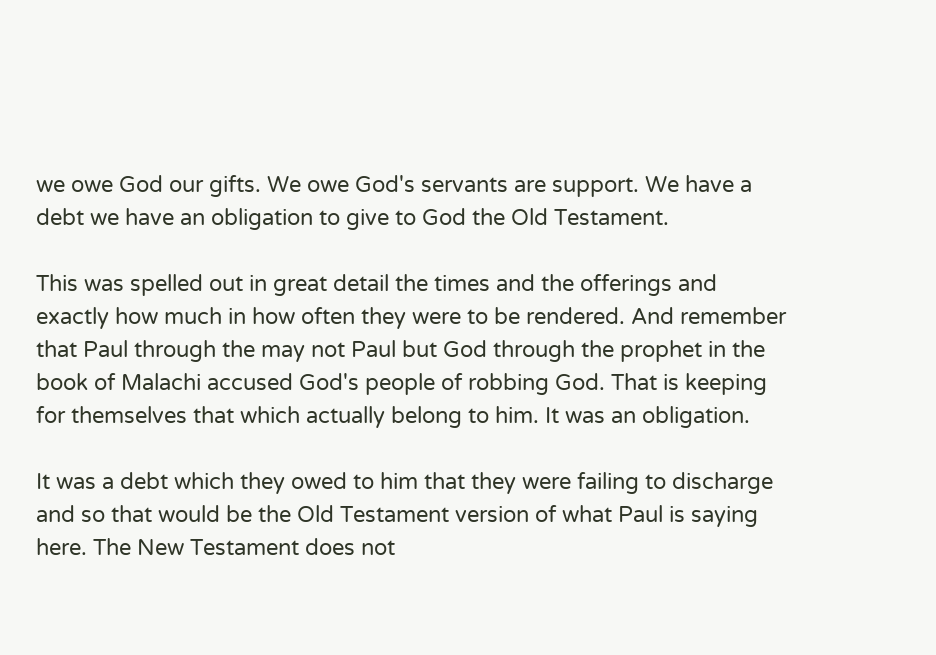we owe God our gifts. We owe God's servants are support. We have a debt we have an obligation to give to God the Old Testament.

This was spelled out in great detail the times and the offerings and exactly how much in how often they were to be rendered. And remember that Paul through the may not Paul but God through the prophet in the book of Malachi accused God's people of robbing God. That is keeping for themselves that which actually belong to him. It was an obligation.

It was a debt which they owed to him that they were failing to discharge and so that would be the Old Testament version of what Paul is saying here. The New Testament does not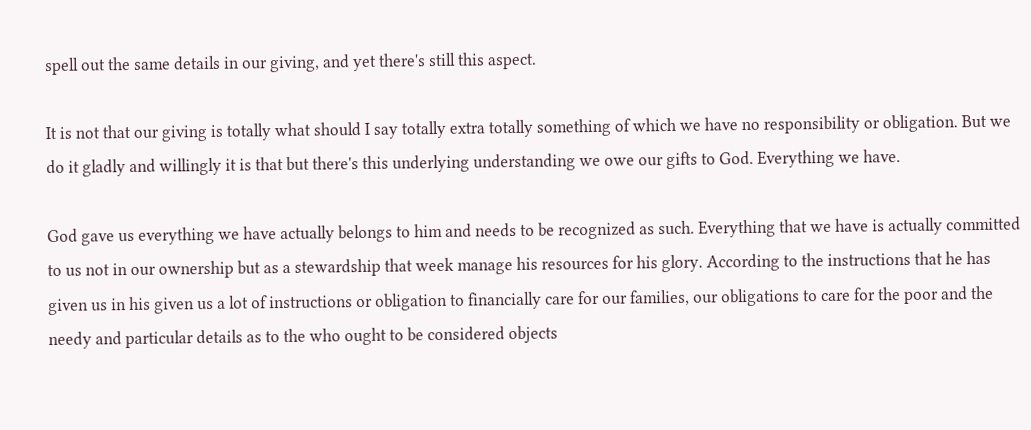spell out the same details in our giving, and yet there's still this aspect.

It is not that our giving is totally what should I say totally extra totally something of which we have no responsibility or obligation. But we do it gladly and willingly it is that but there's this underlying understanding we owe our gifts to God. Everything we have.

God gave us everything we have actually belongs to him and needs to be recognized as such. Everything that we have is actually committed to us not in our ownership but as a stewardship that week manage his resources for his glory. According to the instructions that he has given us in his given us a lot of instructions or obligation to financially care for our families, our obligations to care for the poor and the needy and particular details as to the who ought to be considered objects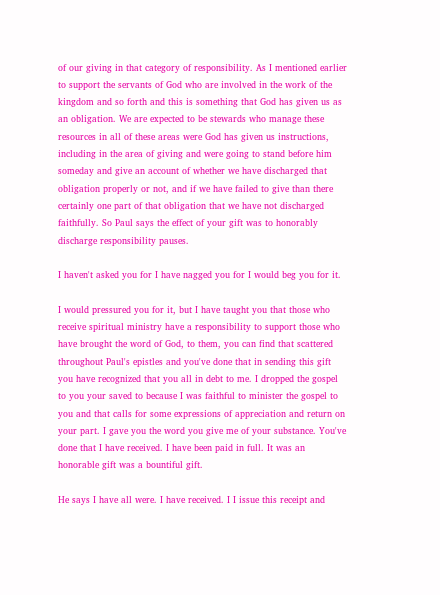of our giving in that category of responsibility. As I mentioned earlier to support the servants of God who are involved in the work of the kingdom and so forth and this is something that God has given us as an obligation. We are expected to be stewards who manage these resources in all of these areas were God has given us instructions, including in the area of giving and were going to stand before him someday and give an account of whether we have discharged that obligation properly or not, and if we have failed to give than there certainly one part of that obligation that we have not discharged faithfully. So Paul says the effect of your gift was to honorably discharge responsibility pauses.

I haven't asked you for I have nagged you for I would beg you for it.

I would pressured you for it, but I have taught you that those who receive spiritual ministry have a responsibility to support those who have brought the word of God, to them, you can find that scattered throughout Paul's epistles and you've done that in sending this gift you have recognized that you all in debt to me. I dropped the gospel to you your saved to because I was faithful to minister the gospel to you and that calls for some expressions of appreciation and return on your part. I gave you the word you give me of your substance. You've done that I have received. I have been paid in full. It was an honorable gift was a bountiful gift.

He says I have all were. I have received. I I issue this receipt and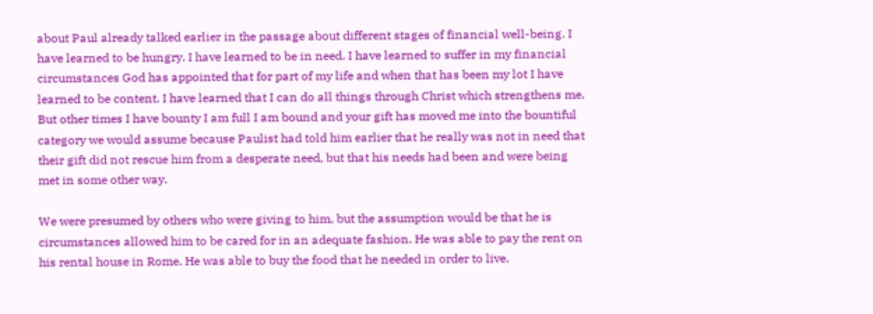about Paul already talked earlier in the passage about different stages of financial well-being. I have learned to be hungry. I have learned to be in need. I have learned to suffer in my financial circumstances God has appointed that for part of my life and when that has been my lot I have learned to be content. I have learned that I can do all things through Christ which strengthens me. But other times I have bounty I am full I am bound and your gift has moved me into the bountiful category we would assume because Paulist had told him earlier that he really was not in need that their gift did not rescue him from a desperate need, but that his needs had been and were being met in some other way.

We were presumed by others who were giving to him, but the assumption would be that he is circumstances allowed him to be cared for in an adequate fashion. He was able to pay the rent on his rental house in Rome. He was able to buy the food that he needed in order to live.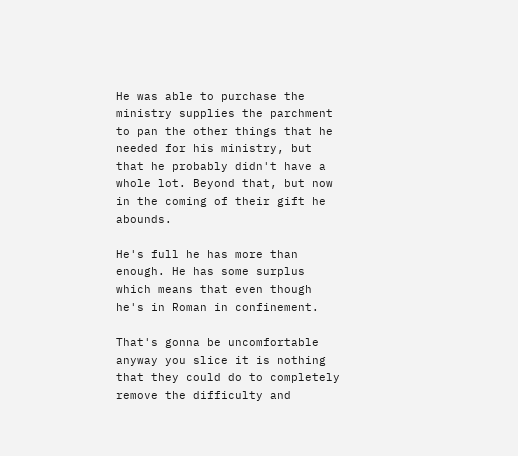He was able to purchase the ministry supplies the parchment to pan the other things that he needed for his ministry, but that he probably didn't have a whole lot. Beyond that, but now in the coming of their gift he abounds.

He's full he has more than enough. He has some surplus which means that even though he's in Roman in confinement.

That's gonna be uncomfortable anyway you slice it is nothing that they could do to completely remove the difficulty and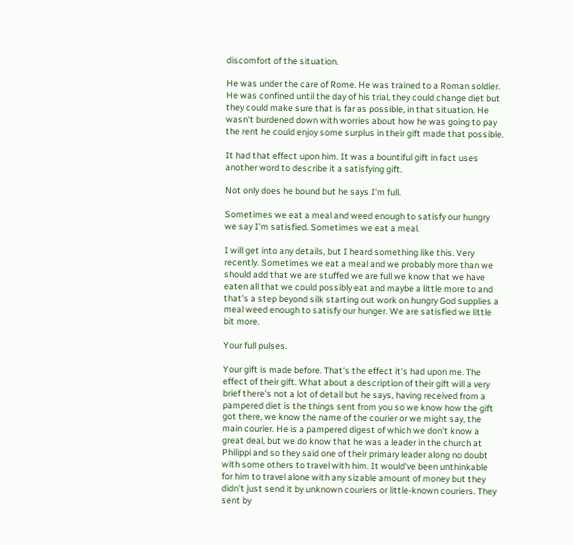discomfort of the situation.

He was under the care of Rome. He was trained to a Roman soldier. He was confined until the day of his trial, they could change diet but they could make sure that is far as possible, in that situation. He wasn't burdened down with worries about how he was going to pay the rent he could enjoy some surplus in their gift made that possible.

It had that effect upon him. It was a bountiful gift in fact uses another word to describe it a satisfying gift.

Not only does he bound but he says I'm full.

Sometimes we eat a meal and weed enough to satisfy our hungry we say I'm satisfied. Sometimes we eat a meal.

I will get into any details, but I heard something like this. Very recently. Sometimes we eat a meal and we probably more than we should add that we are stuffed we are full we know that we have eaten all that we could possibly eat and maybe a little more to and that's a step beyond silk starting out work on hungry God supplies a meal weed enough to satisfy our hunger. We are satisfied we little bit more.

Your full pulses.

Your gift is made before. That's the effect it's had upon me. The effect of their gift. What about a description of their gift will a very brief there's not a lot of detail but he says, having received from a pampered diet is the things sent from you so we know how the gift got there, we know the name of the courier or we might say, the main courier. He is a pampered digest of which we don't know a great deal, but we do know that he was a leader in the church at Philippi and so they said one of their primary leader along no doubt with some others to travel with him. It would've been unthinkable for him to travel alone with any sizable amount of money but they didn't just send it by unknown couriers or little-known couriers. They sent by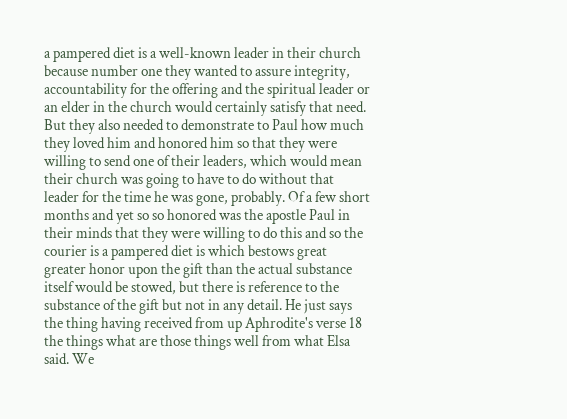a pampered diet is a well-known leader in their church because number one they wanted to assure integrity, accountability for the offering and the spiritual leader or an elder in the church would certainly satisfy that need. But they also needed to demonstrate to Paul how much they loved him and honored him so that they were willing to send one of their leaders, which would mean their church was going to have to do without that leader for the time he was gone, probably. Of a few short months and yet so so honored was the apostle Paul in their minds that they were willing to do this and so the courier is a pampered diet is which bestows great greater honor upon the gift than the actual substance itself would be stowed, but there is reference to the substance of the gift but not in any detail. He just says the thing having received from up Aphrodite's verse 18 the things what are those things well from what Elsa said. We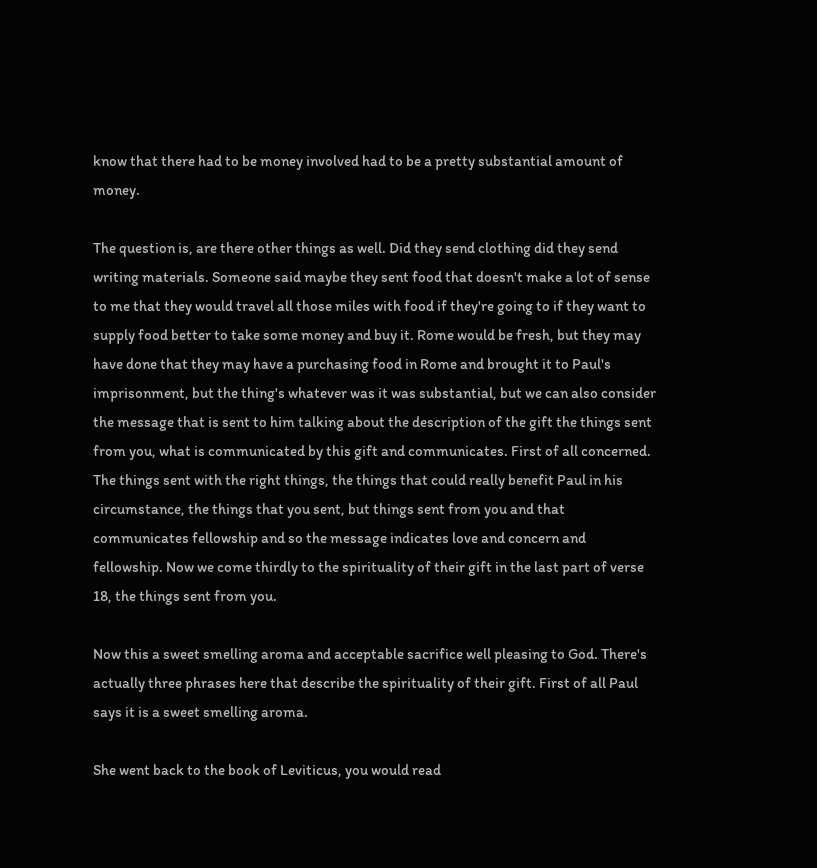know that there had to be money involved had to be a pretty substantial amount of money.

The question is, are there other things as well. Did they send clothing did they send writing materials. Someone said maybe they sent food that doesn't make a lot of sense to me that they would travel all those miles with food if they're going to if they want to supply food better to take some money and buy it. Rome would be fresh, but they may have done that they may have a purchasing food in Rome and brought it to Paul's imprisonment, but the thing's whatever was it was substantial, but we can also consider the message that is sent to him talking about the description of the gift the things sent from you, what is communicated by this gift and communicates. First of all concerned. The things sent with the right things, the things that could really benefit Paul in his circumstance, the things that you sent, but things sent from you and that communicates fellowship and so the message indicates love and concern and fellowship. Now we come thirdly to the spirituality of their gift in the last part of verse 18, the things sent from you.

Now this a sweet smelling aroma and acceptable sacrifice well pleasing to God. There's actually three phrases here that describe the spirituality of their gift. First of all Paul says it is a sweet smelling aroma.

She went back to the book of Leviticus, you would read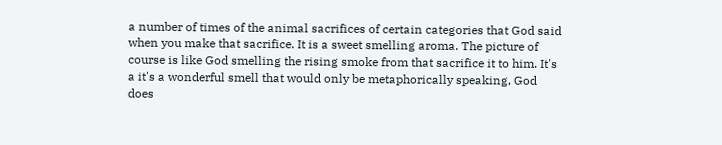a number of times of the animal sacrifices of certain categories that God said when you make that sacrifice. It is a sweet smelling aroma. The picture of course is like God smelling the rising smoke from that sacrifice it to him. It's a it's a wonderful smell that would only be metaphorically speaking, God does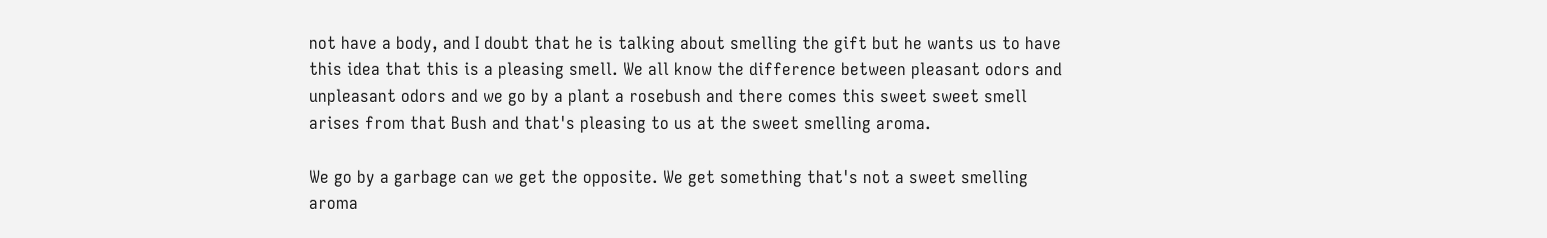not have a body, and I doubt that he is talking about smelling the gift but he wants us to have this idea that this is a pleasing smell. We all know the difference between pleasant odors and unpleasant odors and we go by a plant a rosebush and there comes this sweet sweet smell arises from that Bush and that's pleasing to us at the sweet smelling aroma.

We go by a garbage can we get the opposite. We get something that's not a sweet smelling aroma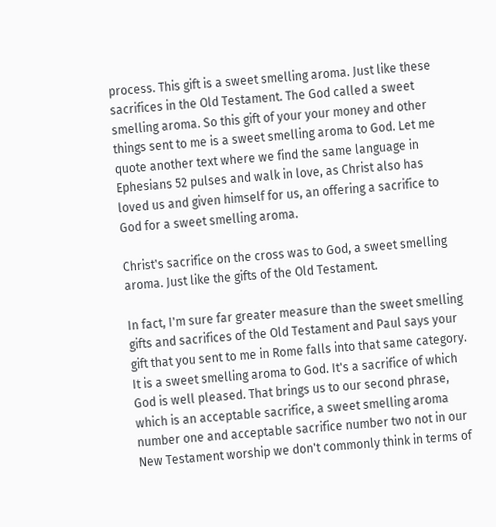process. This gift is a sweet smelling aroma. Just like these sacrifices in the Old Testament. The God called a sweet smelling aroma. So this gift of your your money and other things sent to me is a sweet smelling aroma to God. Let me quote another text where we find the same language in Ephesians 52 pulses and walk in love, as Christ also has loved us and given himself for us, an offering a sacrifice to God for a sweet smelling aroma.

Christ's sacrifice on the cross was to God, a sweet smelling aroma. Just like the gifts of the Old Testament.

In fact, I'm sure far greater measure than the sweet smelling gifts and sacrifices of the Old Testament and Paul says your gift that you sent to me in Rome falls into that same category. It is a sweet smelling aroma to God. It's a sacrifice of which God is well pleased. That brings us to our second phrase, which is an acceptable sacrifice, a sweet smelling aroma number one and acceptable sacrifice number two not in our New Testament worship we don't commonly think in terms of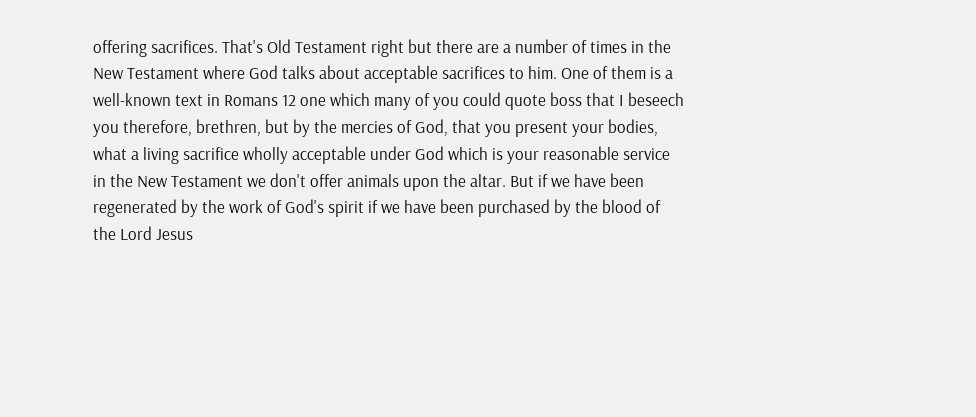offering sacrifices. That's Old Testament right but there are a number of times in the New Testament where God talks about acceptable sacrifices to him. One of them is a well-known text in Romans 12 one which many of you could quote boss that I beseech you therefore, brethren, but by the mercies of God, that you present your bodies, what a living sacrifice wholly acceptable under God which is your reasonable service in the New Testament we don't offer animals upon the altar. But if we have been regenerated by the work of God's spirit if we have been purchased by the blood of the Lord Jesus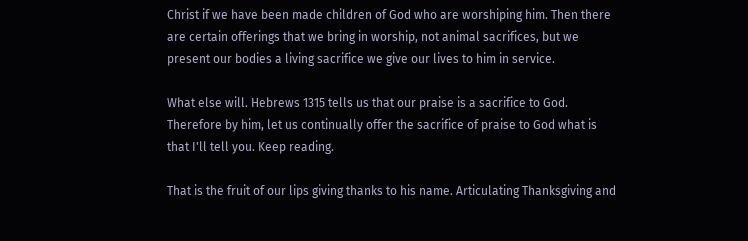Christ if we have been made children of God who are worshiping him. Then there are certain offerings that we bring in worship, not animal sacrifices, but we present our bodies a living sacrifice we give our lives to him in service.

What else will. Hebrews 1315 tells us that our praise is a sacrifice to God. Therefore by him, let us continually offer the sacrifice of praise to God what is that I'll tell you. Keep reading.

That is the fruit of our lips giving thanks to his name. Articulating Thanksgiving and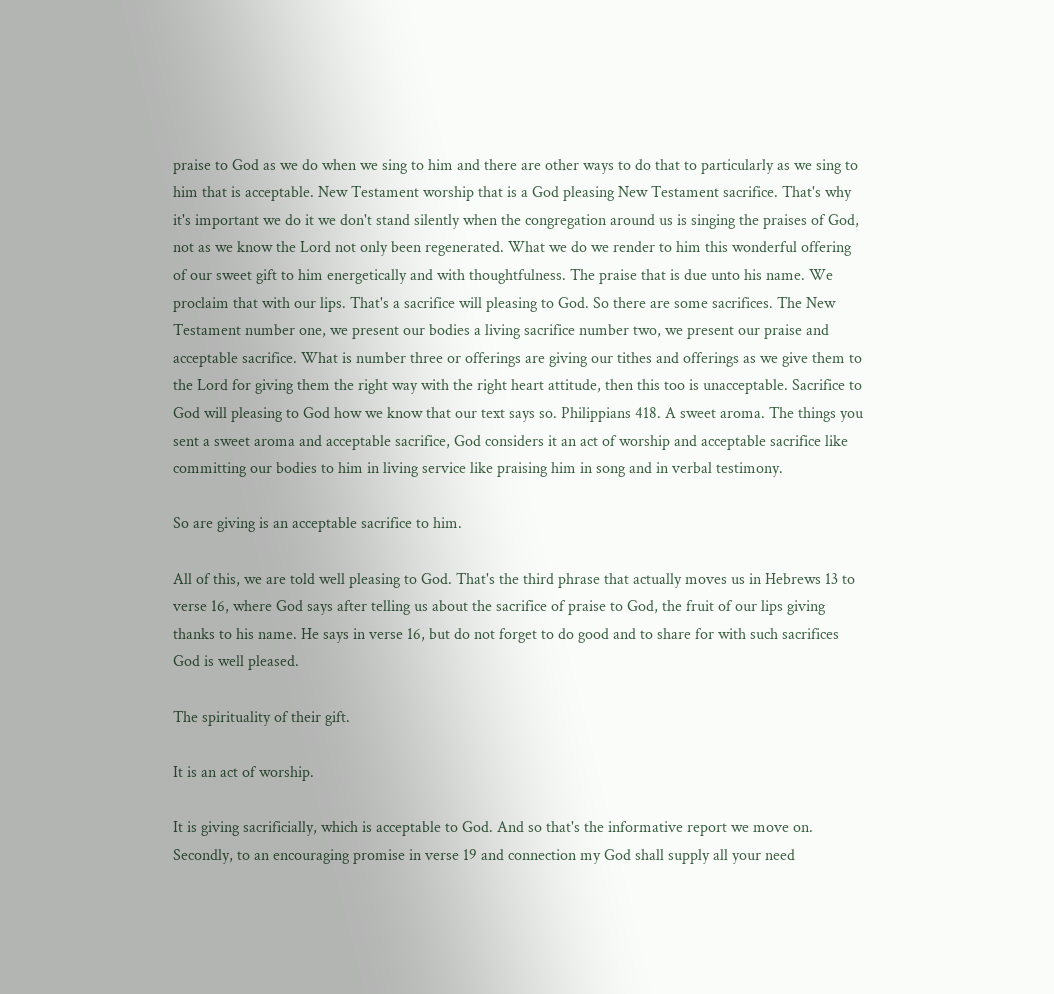praise to God as we do when we sing to him and there are other ways to do that to particularly as we sing to him that is acceptable. New Testament worship that is a God pleasing New Testament sacrifice. That's why it's important we do it we don't stand silently when the congregation around us is singing the praises of God, not as we know the Lord not only been regenerated. What we do we render to him this wonderful offering of our sweet gift to him energetically and with thoughtfulness. The praise that is due unto his name. We proclaim that with our lips. That's a sacrifice will pleasing to God. So there are some sacrifices. The New Testament number one, we present our bodies a living sacrifice number two, we present our praise and acceptable sacrifice. What is number three or offerings are giving our tithes and offerings as we give them to the Lord for giving them the right way with the right heart attitude, then this too is unacceptable. Sacrifice to God will pleasing to God how we know that our text says so. Philippians 418. A sweet aroma. The things you sent a sweet aroma and acceptable sacrifice, God considers it an act of worship and acceptable sacrifice like committing our bodies to him in living service like praising him in song and in verbal testimony.

So are giving is an acceptable sacrifice to him.

All of this, we are told well pleasing to God. That's the third phrase that actually moves us in Hebrews 13 to verse 16, where God says after telling us about the sacrifice of praise to God, the fruit of our lips giving thanks to his name. He says in verse 16, but do not forget to do good and to share for with such sacrifices God is well pleased.

The spirituality of their gift.

It is an act of worship.

It is giving sacrificially, which is acceptable to God. And so that's the informative report we move on. Secondly, to an encouraging promise in verse 19 and connection my God shall supply all your need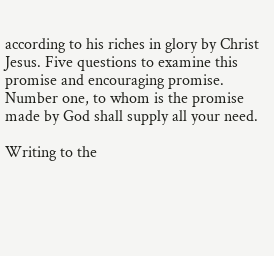according to his riches in glory by Christ Jesus. Five questions to examine this promise and encouraging promise. Number one, to whom is the promise made by God shall supply all your need.

Writing to the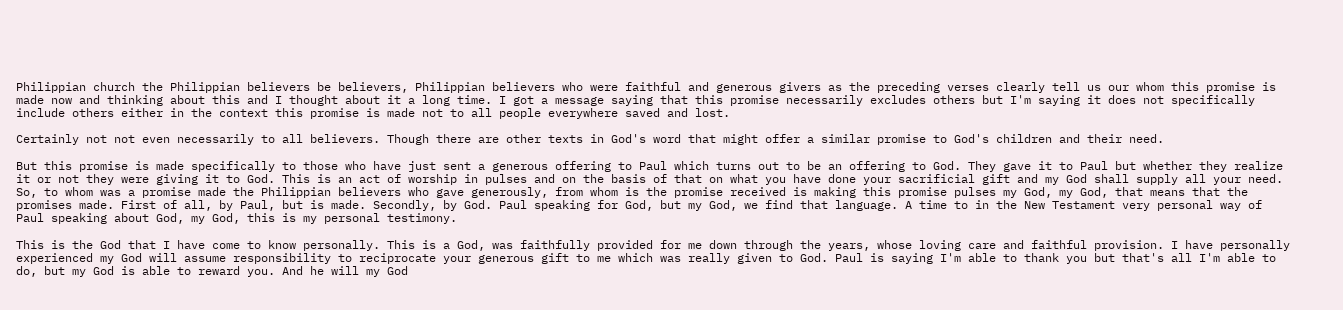Philippian church the Philippian believers be believers, Philippian believers who were faithful and generous givers as the preceding verses clearly tell us our whom this promise is made now and thinking about this and I thought about it a long time. I got a message saying that this promise necessarily excludes others but I'm saying it does not specifically include others either in the context this promise is made not to all people everywhere saved and lost.

Certainly not not even necessarily to all believers. Though there are other texts in God's word that might offer a similar promise to God's children and their need.

But this promise is made specifically to those who have just sent a generous offering to Paul which turns out to be an offering to God. They gave it to Paul but whether they realize it or not they were giving it to God. This is an act of worship in pulses and on the basis of that on what you have done your sacrificial gift and my God shall supply all your need. So, to whom was a promise made the Philippian believers who gave generously, from whom is the promise received is making this promise pulses my God, my God, that means that the promises made. First of all, by Paul, but is made. Secondly, by God. Paul speaking for God, but my God, we find that language. A time to in the New Testament very personal way of Paul speaking about God, my God, this is my personal testimony.

This is the God that I have come to know personally. This is a God, was faithfully provided for me down through the years, whose loving care and faithful provision. I have personally experienced my God will assume responsibility to reciprocate your generous gift to me which was really given to God. Paul is saying I'm able to thank you but that's all I'm able to do, but my God is able to reward you. And he will my God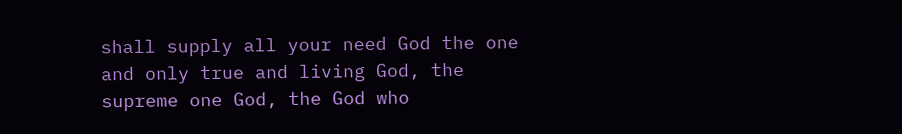shall supply all your need God the one and only true and living God, the supreme one God, the God who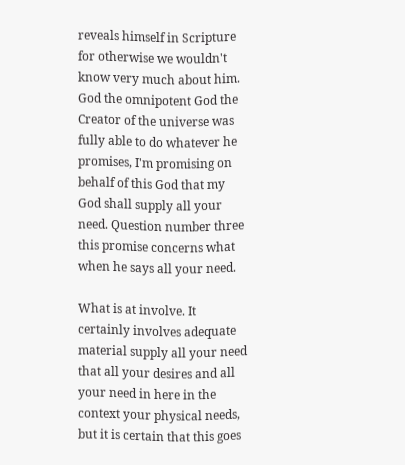reveals himself in Scripture for otherwise we wouldn't know very much about him. God the omnipotent God the Creator of the universe was fully able to do whatever he promises, I'm promising on behalf of this God that my God shall supply all your need. Question number three this promise concerns what when he says all your need.

What is at involve. It certainly involves adequate material supply all your need that all your desires and all your need in here in the context your physical needs, but it is certain that this goes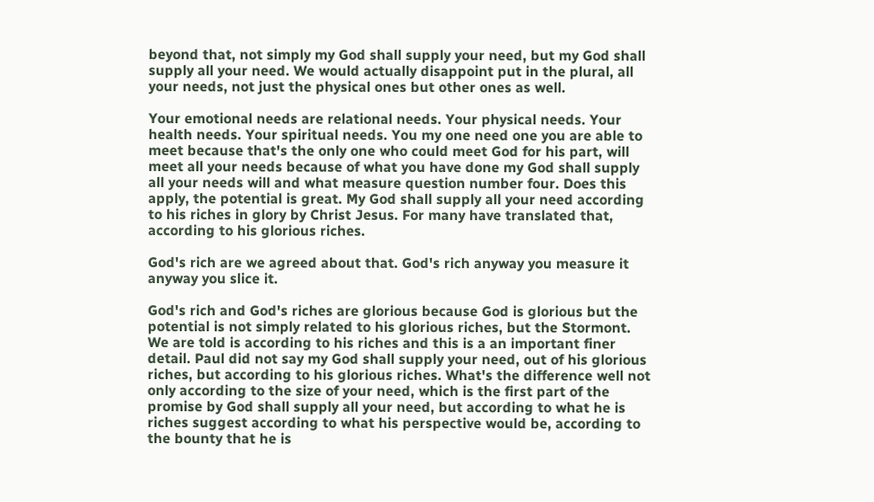beyond that, not simply my God shall supply your need, but my God shall supply all your need. We would actually disappoint put in the plural, all your needs, not just the physical ones but other ones as well.

Your emotional needs are relational needs. Your physical needs. Your health needs. Your spiritual needs. You my one need one you are able to meet because that's the only one who could meet God for his part, will meet all your needs because of what you have done my God shall supply all your needs will and what measure question number four. Does this apply, the potential is great. My God shall supply all your need according to his riches in glory by Christ Jesus. For many have translated that, according to his glorious riches.

God's rich are we agreed about that. God's rich anyway you measure it anyway you slice it.

God's rich and God's riches are glorious because God is glorious but the potential is not simply related to his glorious riches, but the Stormont. We are told is according to his riches and this is a an important finer detail. Paul did not say my God shall supply your need, out of his glorious riches, but according to his glorious riches. What's the difference well not only according to the size of your need, which is the first part of the promise by God shall supply all your need, but according to what he is riches suggest according to what his perspective would be, according to the bounty that he is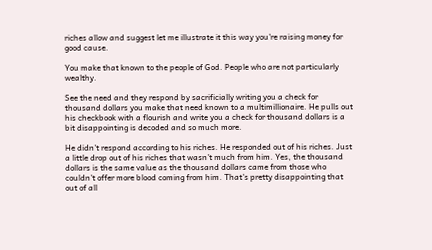riches allow and suggest let me illustrate it this way you're raising money for good cause.

You make that known to the people of God. People who are not particularly wealthy.

See the need and they respond by sacrificially writing you a check for thousand dollars you make that need known to a multimillionaire. He pulls out his checkbook with a flourish and write you a check for thousand dollars is a bit disappointing is decoded and so much more.

He didn't respond according to his riches. He responded out of his riches. Just a little drop out of his riches that wasn't much from him. Yes, the thousand dollars is the same value as the thousand dollars came from those who couldn't offer more blood coming from him. That's pretty disappointing that out of all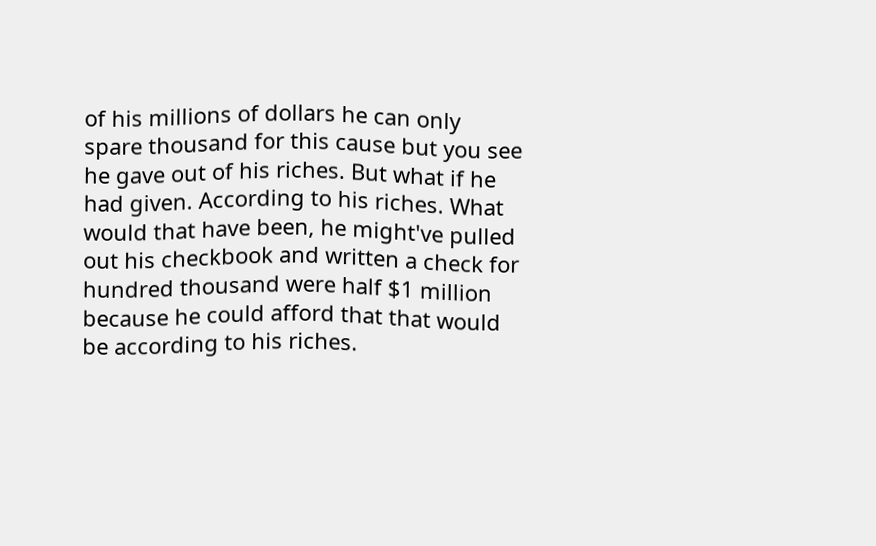of his millions of dollars he can only spare thousand for this cause but you see he gave out of his riches. But what if he had given. According to his riches. What would that have been, he might've pulled out his checkbook and written a check for hundred thousand were half $1 million because he could afford that that would be according to his riches.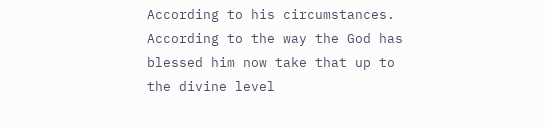According to his circumstances. According to the way the God has blessed him now take that up to the divine level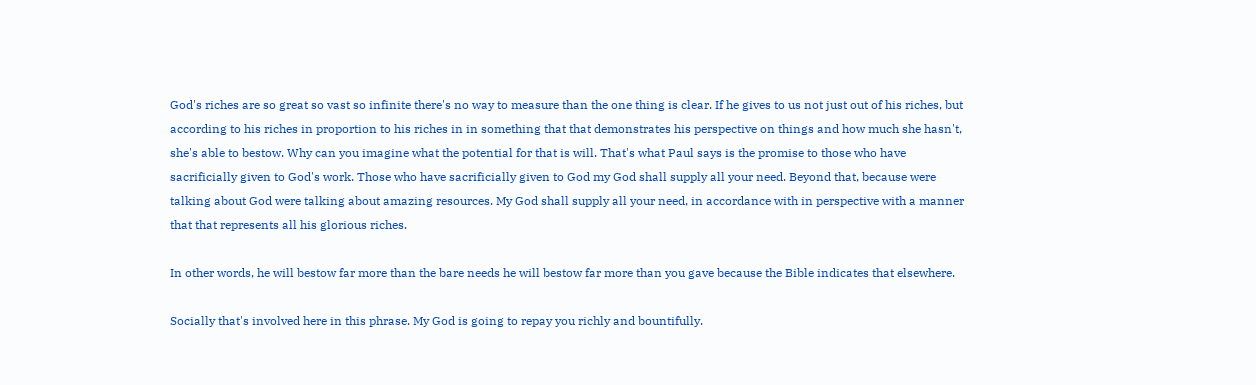God's riches are so great so vast so infinite there's no way to measure than the one thing is clear. If he gives to us not just out of his riches, but according to his riches in proportion to his riches in in something that that demonstrates his perspective on things and how much she hasn't, she's able to bestow. Why can you imagine what the potential for that is will. That's what Paul says is the promise to those who have sacrificially given to God's work. Those who have sacrificially given to God my God shall supply all your need. Beyond that, because were talking about God were talking about amazing resources. My God shall supply all your need, in accordance with in perspective with a manner that that represents all his glorious riches.

In other words, he will bestow far more than the bare needs he will bestow far more than you gave because the Bible indicates that elsewhere.

Socially that's involved here in this phrase. My God is going to repay you richly and bountifully.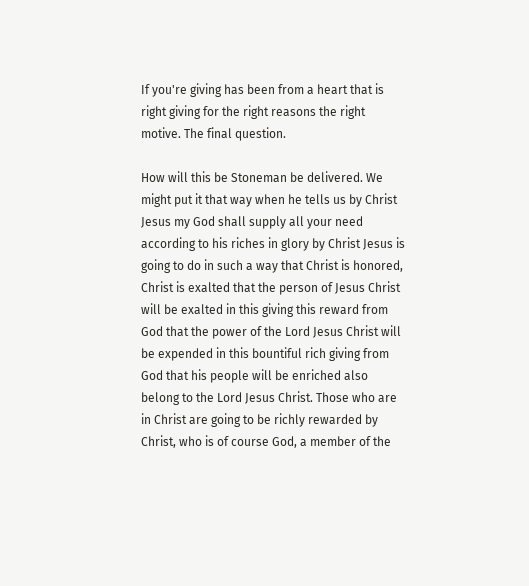If you're giving has been from a heart that is right giving for the right reasons the right motive. The final question.

How will this be Stoneman be delivered. We might put it that way when he tells us by Christ Jesus my God shall supply all your need according to his riches in glory by Christ Jesus is going to do in such a way that Christ is honored, Christ is exalted that the person of Jesus Christ will be exalted in this giving this reward from God that the power of the Lord Jesus Christ will be expended in this bountiful rich giving from God that his people will be enriched also belong to the Lord Jesus Christ. Those who are in Christ are going to be richly rewarded by Christ, who is of course God, a member of the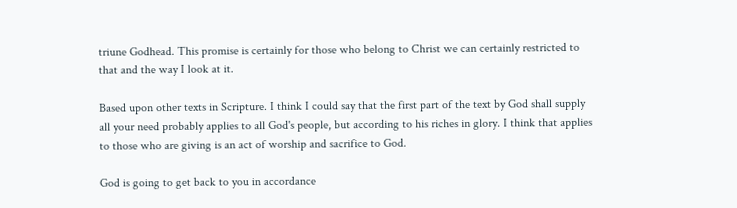triune Godhead. This promise is certainly for those who belong to Christ we can certainly restricted to that and the way I look at it.

Based upon other texts in Scripture. I think I could say that the first part of the text by God shall supply all your need probably applies to all God's people, but according to his riches in glory. I think that applies to those who are giving is an act of worship and sacrifice to God.

God is going to get back to you in accordance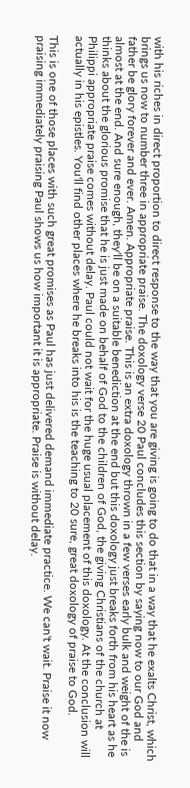with his riches in direct proportion to direct response to the way that you are giving is going to do that in a way that he exalts Christ, which brings us now to number three in appropriate praise. The doxology verse 20 Paul concludes this section by saying now to our God and father be glory forever and ever. Amen. Appropriate praise. This is an extra doxology thrown in a few verses early bulk and weight of the is almost at the end. And sure enough, they'll be on a suitable benediction at the end but this doxology just breaks forth from his heart as he thinks about the glorious promise that he is just made on behalf of God to the children of God, the giving Christians of the church at Philippi appropriate praise comes without delay. Paul could not wait for the huge usual placement of this doxology. At the conclusion will actually in his epistles. You'll find other places where he breaks into his is the teaching to 20 sure, great doxology of praise to God.

This is one of those places with such great promises as Paul has just delivered demand immediate practice. We can't wait. Praise it now praising immediately praising Paul shows us how important it is appropriate. Praise is without delay.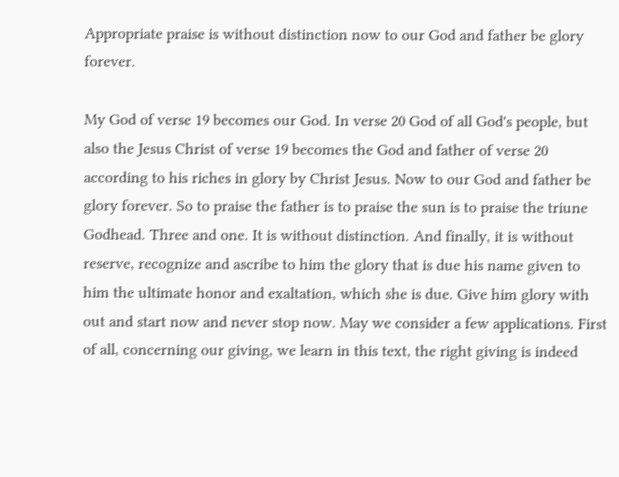Appropriate praise is without distinction now to our God and father be glory forever.

My God of verse 19 becomes our God. In verse 20 God of all God's people, but also the Jesus Christ of verse 19 becomes the God and father of verse 20 according to his riches in glory by Christ Jesus. Now to our God and father be glory forever. So to praise the father is to praise the sun is to praise the triune Godhead. Three and one. It is without distinction. And finally, it is without reserve, recognize and ascribe to him the glory that is due his name given to him the ultimate honor and exaltation, which she is due. Give him glory with out and start now and never stop now. May we consider a few applications. First of all, concerning our giving, we learn in this text, the right giving is indeed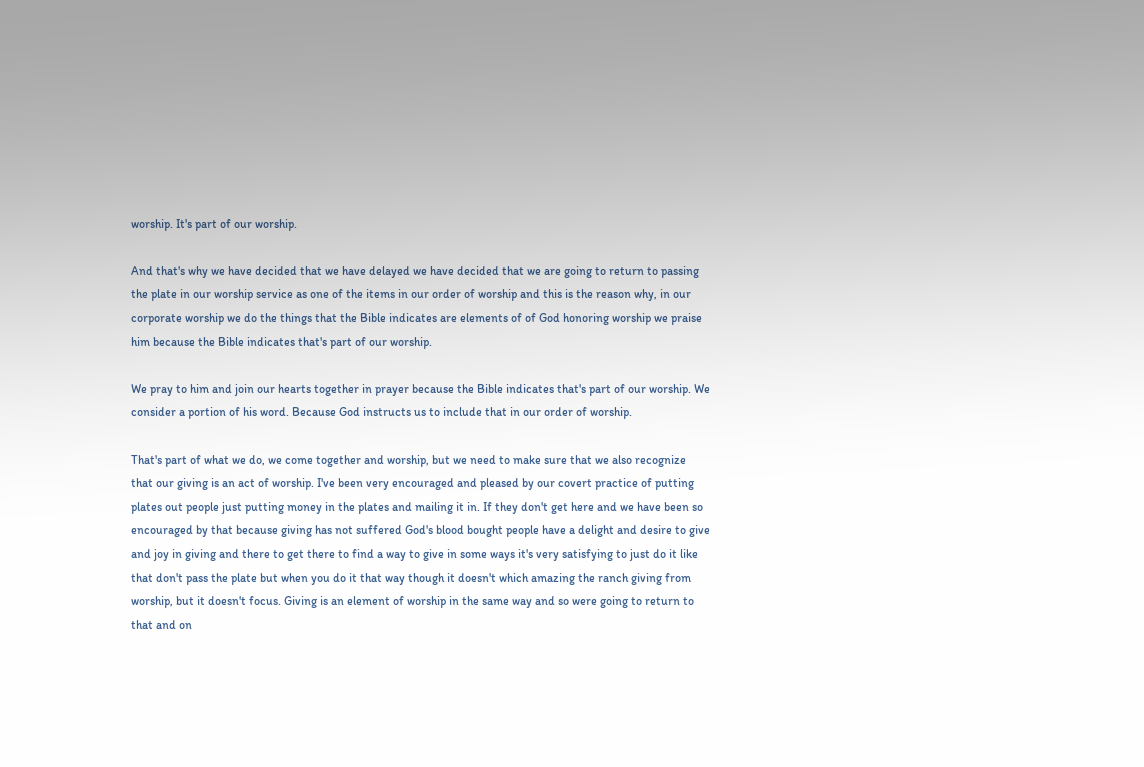worship. It's part of our worship.

And that's why we have decided that we have delayed we have decided that we are going to return to passing the plate in our worship service as one of the items in our order of worship and this is the reason why, in our corporate worship we do the things that the Bible indicates are elements of of God honoring worship we praise him because the Bible indicates that's part of our worship.

We pray to him and join our hearts together in prayer because the Bible indicates that's part of our worship. We consider a portion of his word. Because God instructs us to include that in our order of worship.

That's part of what we do, we come together and worship, but we need to make sure that we also recognize that our giving is an act of worship. I've been very encouraged and pleased by our covert practice of putting plates out people just putting money in the plates and mailing it in. If they don't get here and we have been so encouraged by that because giving has not suffered God's blood bought people have a delight and desire to give and joy in giving and there to get there to find a way to give in some ways it's very satisfying to just do it like that don't pass the plate but when you do it that way though it doesn't which amazing the ranch giving from worship, but it doesn't focus. Giving is an element of worship in the same way and so were going to return to that and on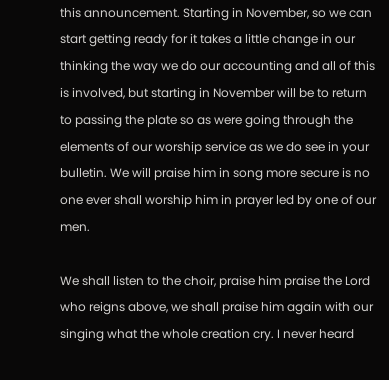this announcement. Starting in November, so we can start getting ready for it takes a little change in our thinking the way we do our accounting and all of this is involved, but starting in November will be to return to passing the plate so as were going through the elements of our worship service as we do see in your bulletin. We will praise him in song more secure is no one ever shall worship him in prayer led by one of our men.

We shall listen to the choir, praise him praise the Lord who reigns above, we shall praise him again with our singing what the whole creation cry. I never heard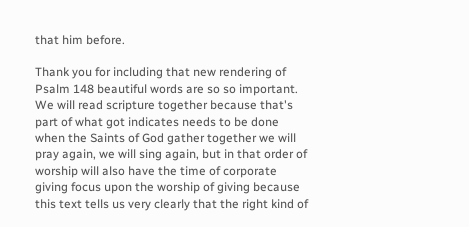that him before.

Thank you for including that new rendering of Psalm 148 beautiful words are so so important. We will read scripture together because that's part of what got indicates needs to be done when the Saints of God gather together we will pray again, we will sing again, but in that order of worship will also have the time of corporate giving focus upon the worship of giving because this text tells us very clearly that the right kind of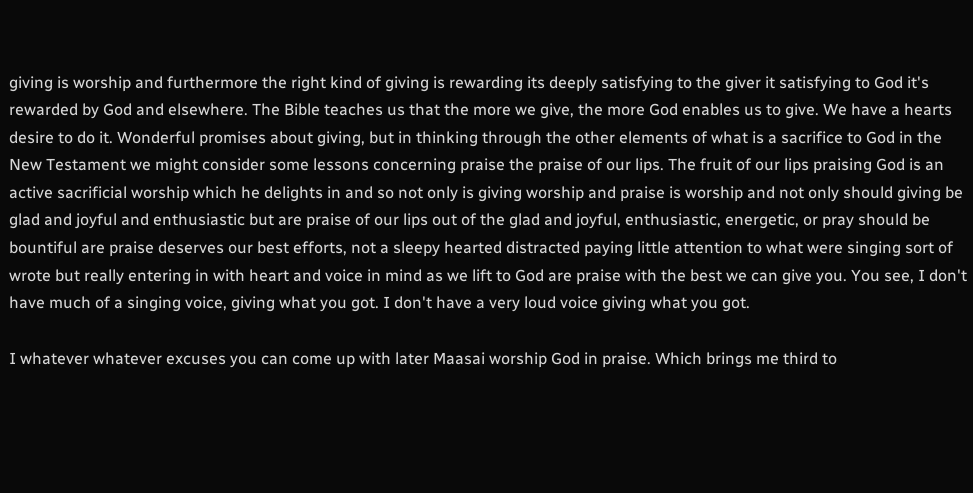giving is worship and furthermore the right kind of giving is rewarding its deeply satisfying to the giver it satisfying to God it's rewarded by God and elsewhere. The Bible teaches us that the more we give, the more God enables us to give. We have a hearts desire to do it. Wonderful promises about giving, but in thinking through the other elements of what is a sacrifice to God in the New Testament we might consider some lessons concerning praise the praise of our lips. The fruit of our lips praising God is an active sacrificial worship which he delights in and so not only is giving worship and praise is worship and not only should giving be glad and joyful and enthusiastic but are praise of our lips out of the glad and joyful, enthusiastic, energetic, or pray should be bountiful are praise deserves our best efforts, not a sleepy hearted distracted paying little attention to what were singing sort of wrote but really entering in with heart and voice in mind as we lift to God are praise with the best we can give you. You see, I don't have much of a singing voice, giving what you got. I don't have a very loud voice giving what you got.

I whatever whatever excuses you can come up with later Maasai worship God in praise. Which brings me third to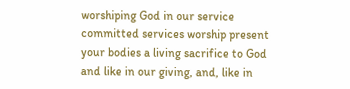worshiping God in our service committed services worship present your bodies a living sacrifice to God and like in our giving, and, like in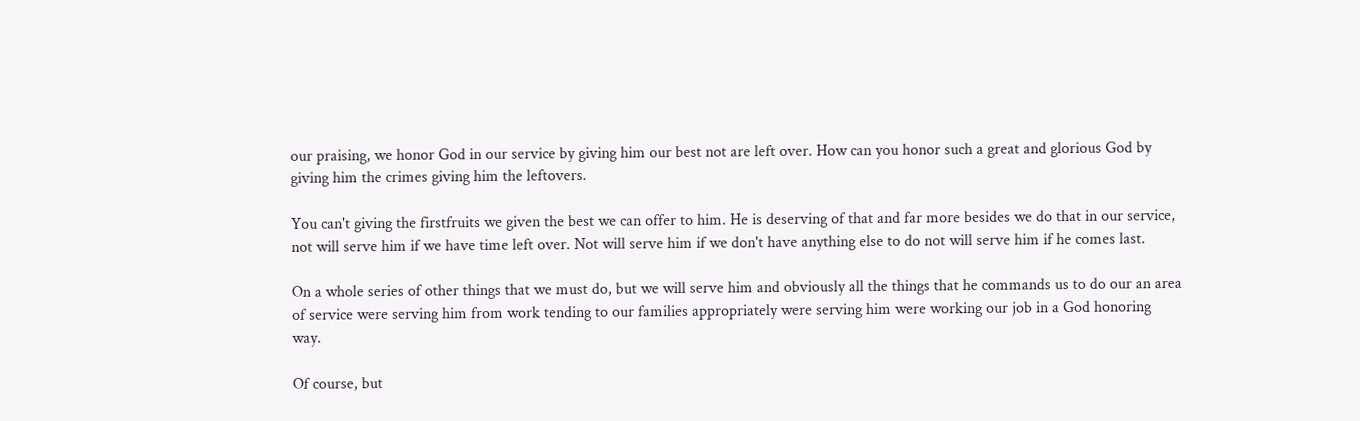our praising, we honor God in our service by giving him our best not are left over. How can you honor such a great and glorious God by giving him the crimes giving him the leftovers.

You can't giving the firstfruits we given the best we can offer to him. He is deserving of that and far more besides we do that in our service, not will serve him if we have time left over. Not will serve him if we don't have anything else to do not will serve him if he comes last.

On a whole series of other things that we must do, but we will serve him and obviously all the things that he commands us to do our an area of service were serving him from work tending to our families appropriately were serving him were working our job in a God honoring way.

Of course, but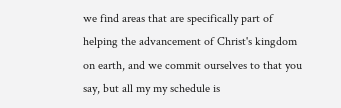we find areas that are specifically part of helping the advancement of Christ's kingdom on earth, and we commit ourselves to that you say, but all my my schedule is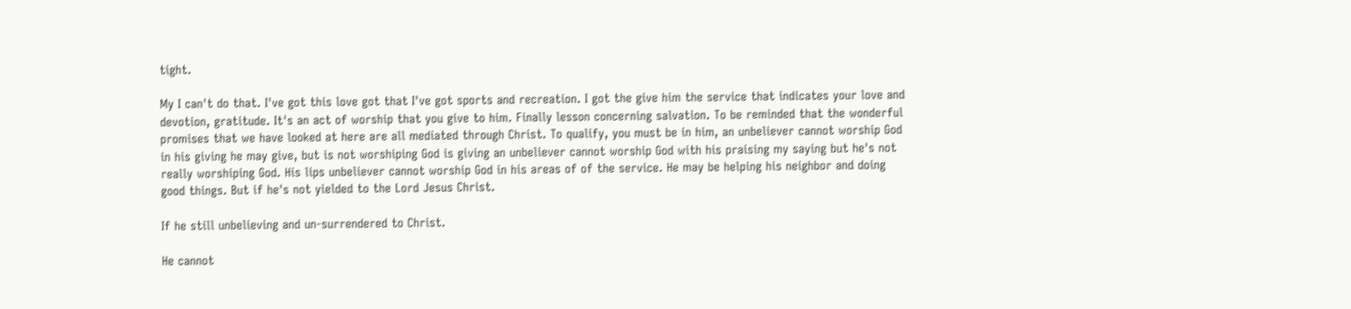tight.

My I can't do that. I've got this love got that I've got sports and recreation. I got the give him the service that indicates your love and devotion, gratitude. It's an act of worship that you give to him. Finally lesson concerning salvation. To be reminded that the wonderful promises that we have looked at here are all mediated through Christ. To qualify, you must be in him, an unbeliever cannot worship God in his giving he may give, but is not worshiping God is giving an unbeliever cannot worship God with his praising my saying but he's not really worshiping God. His lips unbeliever cannot worship God in his areas of of the service. He may be helping his neighbor and doing good things. But if he's not yielded to the Lord Jesus Christ.

If he still unbelieving and un-surrendered to Christ.

He cannot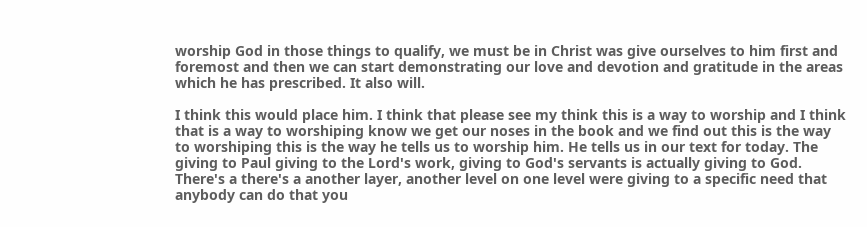worship God in those things to qualify, we must be in Christ was give ourselves to him first and foremost and then we can start demonstrating our love and devotion and gratitude in the areas which he has prescribed. It also will.

I think this would place him. I think that please see my think this is a way to worship and I think that is a way to worshiping know we get our noses in the book and we find out this is the way to worshiping this is the way he tells us to worship him. He tells us in our text for today. The giving to Paul giving to the Lord's work, giving to God's servants is actually giving to God. There's a there's a another layer, another level on one level were giving to a specific need that anybody can do that you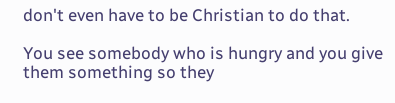don't even have to be Christian to do that.

You see somebody who is hungry and you give them something so they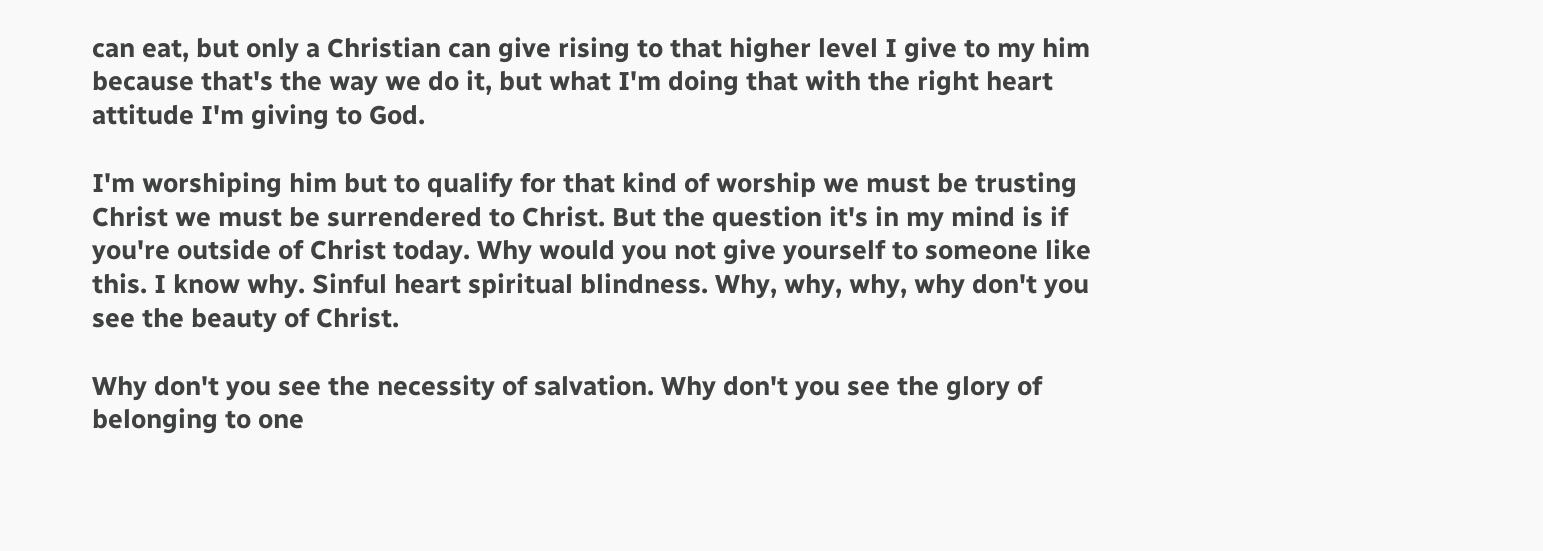can eat, but only a Christian can give rising to that higher level I give to my him because that's the way we do it, but what I'm doing that with the right heart attitude I'm giving to God.

I'm worshiping him but to qualify for that kind of worship we must be trusting Christ we must be surrendered to Christ. But the question it's in my mind is if you're outside of Christ today. Why would you not give yourself to someone like this. I know why. Sinful heart spiritual blindness. Why, why, why, why don't you see the beauty of Christ.

Why don't you see the necessity of salvation. Why don't you see the glory of belonging to one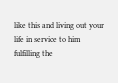like this and living out your life in service to him fulfilling the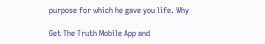purpose for which he gave you life. Why

Get The Truth Mobile App and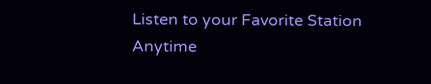Listen to your Favorite Station Anytime